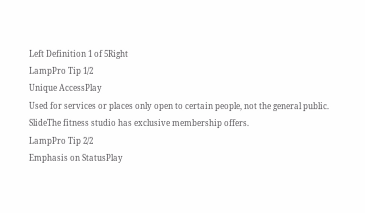Left Definition 1 of 5Right
LampPro Tip 1/2
Unique AccessPlay
Used for services or places only open to certain people, not the general public. SlideThe fitness studio has exclusive membership offers.
LampPro Tip 2/2
Emphasis on StatusPlay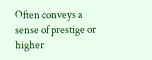Often conveys a sense of prestige or higher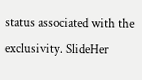status associated with the exclusivity. SlideHer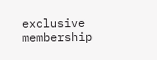exclusive membership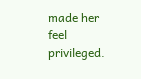made her feel privileged.